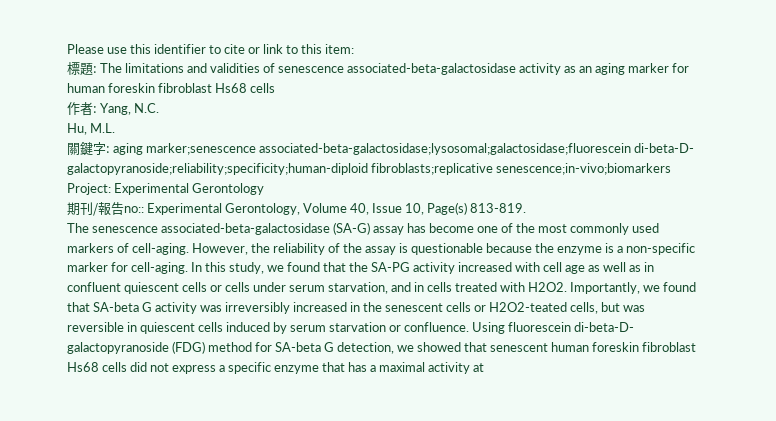Please use this identifier to cite or link to this item:
標題: The limitations and validities of senescence associated-beta-galactosidase activity as an aging marker for human foreskin fibroblast Hs68 cells
作者: Yang, N.C.
Hu, M.L.
關鍵字: aging marker;senescence associated-beta-galactosidase;lysosomal;galactosidase;fluorescein di-beta-D-galactopyranoside;reliability;specificity;human-diploid fibroblasts;replicative senescence;in-vivo;biomarkers
Project: Experimental Gerontology
期刊/報告no:: Experimental Gerontology, Volume 40, Issue 10, Page(s) 813-819.
The senescence associated-beta-galactosidase (SA-G) assay has become one of the most commonly used markers of cell-aging. However, the reliability of the assay is questionable because the enzyme is a non-specific marker for cell-aging. In this study, we found that the SA-PG activity increased with cell age as well as in confluent quiescent cells or cells under serum starvation, and in cells treated with H2O2. Importantly, we found that SA-beta G activity was irreversibly increased in the senescent cells or H2O2-teated cells, but was reversible in quiescent cells induced by serum starvation or confluence. Using fluorescein di-beta-D-galactopyranoside (FDG) method for SA-beta G detection, we showed that senescent human foreskin fibroblast Hs68 cells did not express a specific enzyme that has a maximal activity at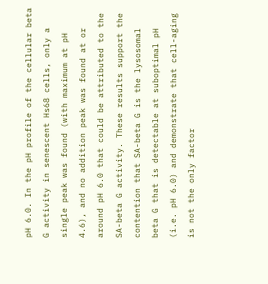pH 6.0. In the pH profile of the cellular beta G activity in senescent Hs68 cells, only a single peak was found (with maximum at pH 4.6), and no addition peak was found at or around pH 6.0 that could be attributed to the SA-beta G activity. These results support the contention that SA-beta G is the lysosomal beta G that is detectable at suboptimal pH (i.e. pH 6.0) and demonstrate that cell-aging is not the only factor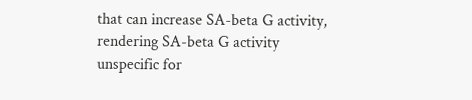that can increase SA-beta G activity, rendering SA-beta G activity unspecific for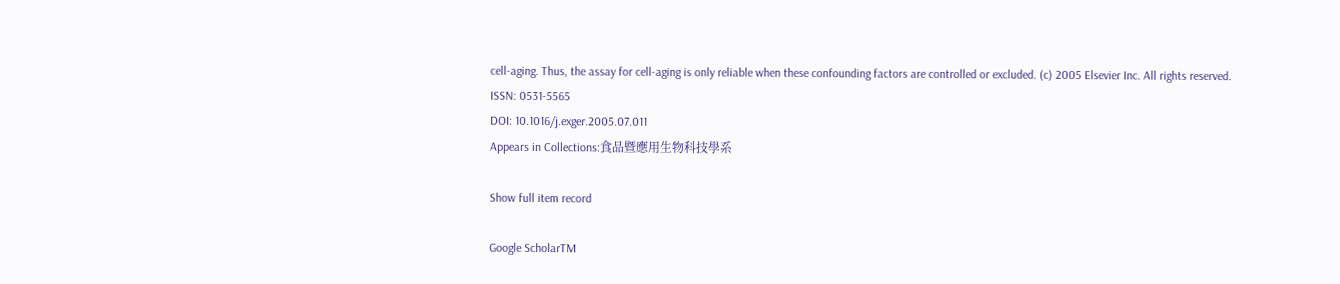cell-aging. Thus, the assay for cell-aging is only reliable when these confounding factors are controlled or excluded. (c) 2005 Elsevier Inc. All rights reserved.
ISSN: 0531-5565
DOI: 10.1016/j.exger.2005.07.011
Appears in Collections:食品暨應用生物科技學系

Show full item record

Google ScholarTM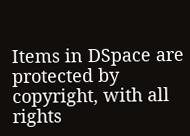Items in DSpace are protected by copyright, with all rights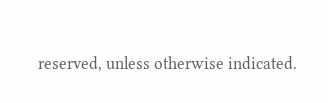reserved, unless otherwise indicated.